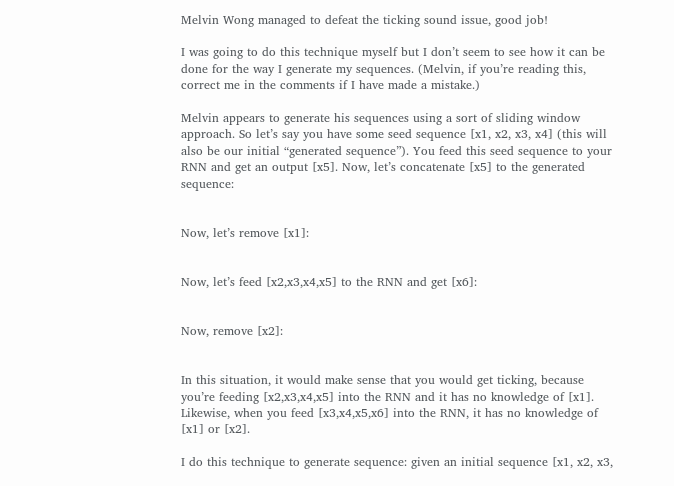Melvin Wong managed to defeat the ticking sound issue, good job!

I was going to do this technique myself but I don’t seem to see how it can be done for the way I generate my sequences. (Melvin, if you’re reading this, correct me in the comments if I have made a mistake.)

Melvin appears to generate his sequences using a sort of sliding window approach. So let’s say you have some seed sequence [x1, x2, x3, x4] (this will also be our initial “generated sequence”). You feed this seed sequence to your RNN and get an output [x5]. Now, let’s concatenate [x5] to the generated sequence:


Now, let’s remove [x1]:


Now, let’s feed [x2,x3,x4,x5] to the RNN and get [x6]:


Now, remove [x2]:


In this situation, it would make sense that you would get ticking, because you’re feeding [x2,x3,x4,x5] into the RNN and it has no knowledge of [x1]. Likewise, when you feed [x3,x4,x5,x6] into the RNN, it has no knowledge of [x1] or [x2].

I do this technique to generate sequence: given an initial sequence [x1, x2, x3,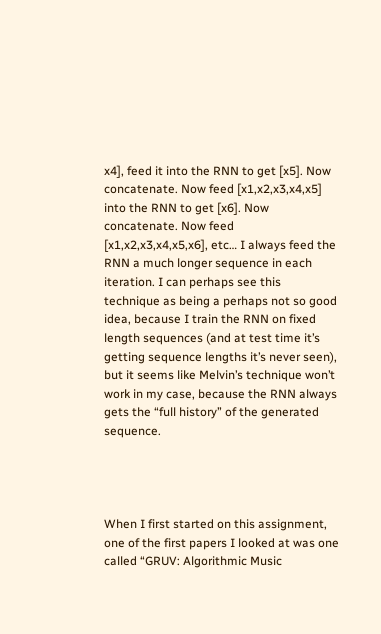x4], feed it into the RNN to get [x5]. Now concatenate. Now feed [x1,x2,x3,x4,x5] into the RNN to get [x6]. Now concatenate. Now feed [x1,x2,x3,x4,x5,x6], etc… I always feed the RNN a much longer sequence in each iteration. I can perhaps see this technique as being a perhaps not so good idea, because I train the RNN on fixed length sequences (and at test time it’s getting sequence lengths it’s never seen), but it seems like Melvin’s technique won’t work in my case, because the RNN always gets the “full history” of the generated sequence.




When I first started on this assignment, one of the first papers I looked at was one called “GRUV: Algorithmic Music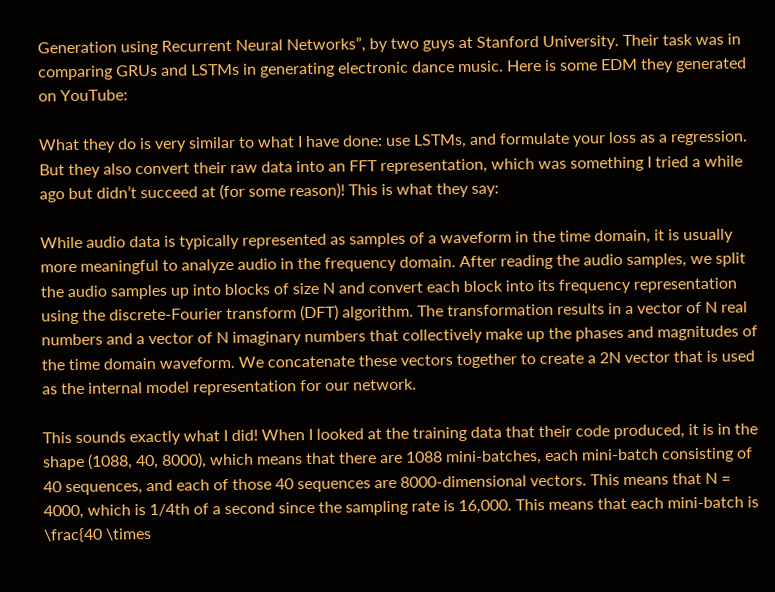Generation using Recurrent Neural Networks”, by two guys at Stanford University. Their task was in comparing GRUs and LSTMs in generating electronic dance music. Here is some EDM they generated on YouTube:

What they do is very similar to what I have done: use LSTMs, and formulate your loss as a regression. But they also convert their raw data into an FFT representation, which was something I tried a while ago but didn’t succeed at (for some reason)! This is what they say:

While audio data is typically represented as samples of a waveform in the time domain, it is usually more meaningful to analyze audio in the frequency domain. After reading the audio samples, we split the audio samples up into blocks of size N and convert each block into its frequency representation using the discrete-Fourier transform (DFT) algorithm. The transformation results in a vector of N real numbers and a vector of N imaginary numbers that collectively make up the phases and magnitudes of the time domain waveform. We concatenate these vectors together to create a 2N vector that is used as the internal model representation for our network.

This sounds exactly what I did! When I looked at the training data that their code produced, it is in the shape (1088, 40, 8000), which means that there are 1088 mini-batches, each mini-batch consisting of 40 sequences, and each of those 40 sequences are 8000-dimensional vectors. This means that N = 4000, which is 1/4th of a second since the sampling rate is 16,000. This means that each mini-batch is \frac{40 \times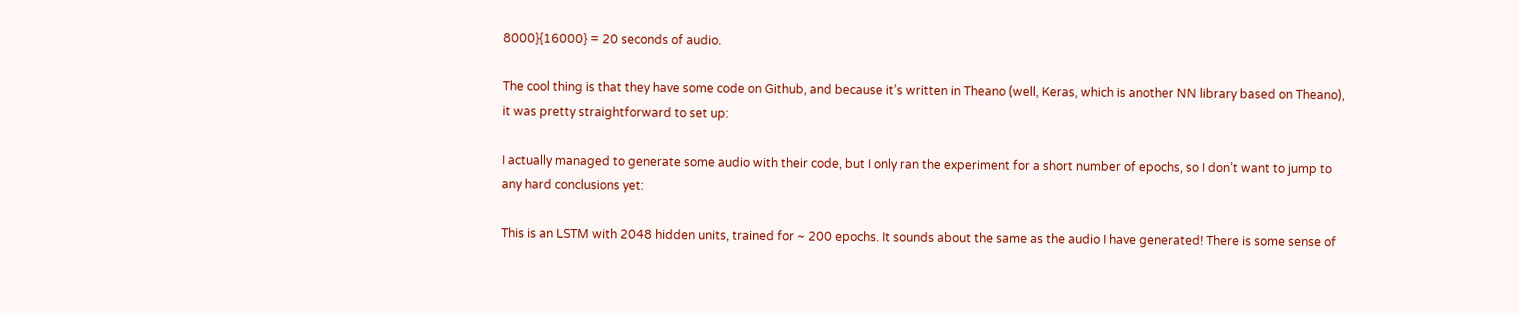8000}{16000} = 20 seconds of audio.

The cool thing is that they have some code on Github, and because it’s written in Theano (well, Keras, which is another NN library based on Theano), it was pretty straightforward to set up:

I actually managed to generate some audio with their code, but I only ran the experiment for a short number of epochs, so I don’t want to jump to any hard conclusions yet:

This is an LSTM with 2048 hidden units, trained for ~ 200 epochs. It sounds about the same as the audio I have generated! There is some sense of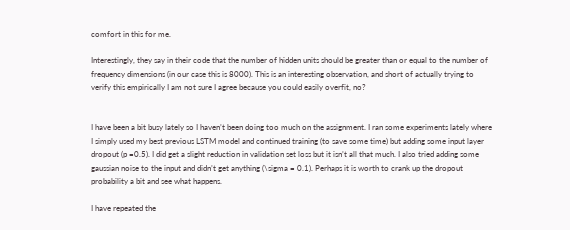comfort in this for me.

Interestingly, they say in their code that the number of hidden units should be greater than or equal to the number of frequency dimensions (in our case this is 8000). This is an interesting observation, and short of actually trying to verify this empirically I am not sure I agree because you could easily overfit, no?


I have been a bit busy lately so I haven’t been doing too much on the assignment. I ran some experiments lately where I simply used my best previous LSTM model and continued training (to save some time) but adding some input layer dropout (p =0.5). I did get a slight reduction in validation set loss but it isn’t all that much. I also tried adding some gaussian noise to the input and didn’t get anything (\sigma = 0.1). Perhaps it is worth to crank up the dropout probability a bit and see what happens.

I have repeated the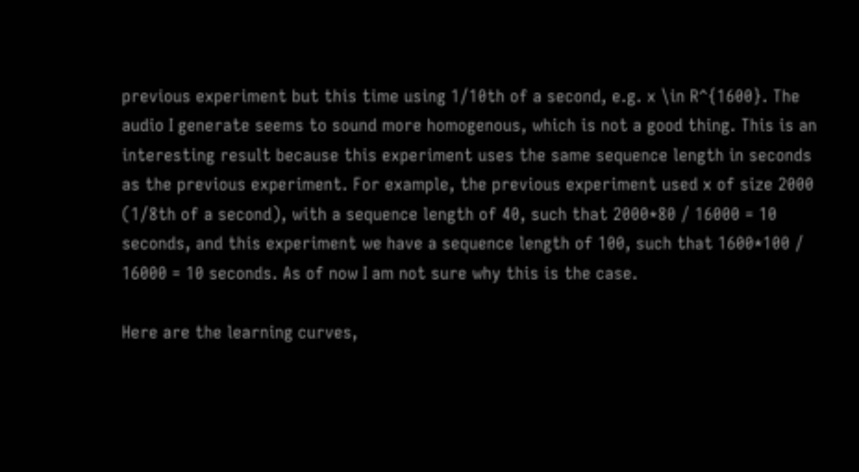previous experiment but this time using 1/10th of a second, e.g. x \in R^{1600}. The audio I generate seems to sound more homogenous, which is not a good thing. This is an interesting result because this experiment uses the same sequence length in seconds as the previous experiment. For example, the previous experiment used x of size 2000 (1/8th of a second), with a sequence length of 40, such that 2000*80 / 16000 = 10 seconds, and this experiment we have a sequence length of 100, such that 1600*100 / 16000 = 10 seconds. As of now I am not sure why this is the case.

Here are the learning curves,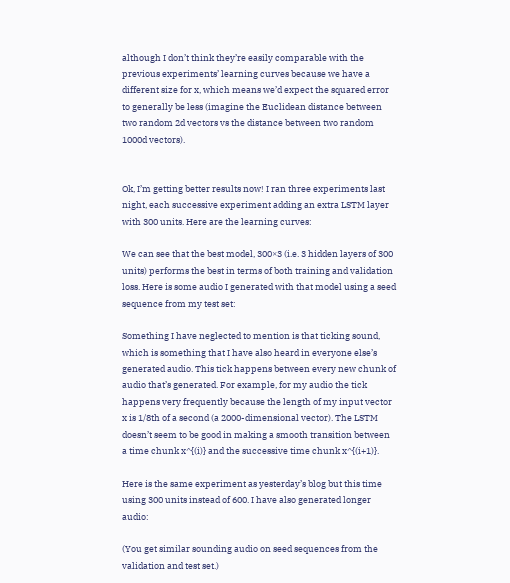although I don’t think they’re easily comparable with the previous experiments’ learning curves because we have a different size for x, which means we’d expect the squared error to generally be less (imagine the Euclidean distance between two random 2d vectors vs the distance between two random 1000d vectors).


Ok, I’m getting better results now! I ran three experiments last night, each successive experiment adding an extra LSTM layer with 300 units. Here are the learning curves:

We can see that the best model, 300×3 (i.e. 3 hidden layers of 300 units) performs the best in terms of both training and validation loss. Here is some audio I generated with that model using a seed sequence from my test set:

Something I have neglected to mention is that ticking sound, which is something that I have also heard in everyone else’s generated audio. This tick happens between every new chunk of audio that’s generated. For example, for my audio the tick happens very frequently because the length of my input vector x is 1/8th of a second (a 2000-dimensional vector). The LSTM doesn’t seem to be good in making a smooth transition between a time chunk x^{(i)} and the successive time chunk x^{(i+1)}.

Here is the same experiment as yesterday’s blog but this time using 300 units instead of 600. I have also generated longer audio:

(You get similar sounding audio on seed sequences from the validation and test set.)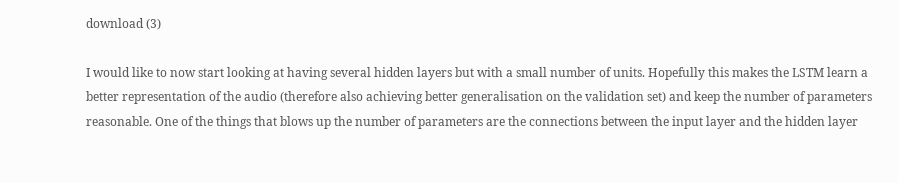download (3)

I would like to now start looking at having several hidden layers but with a small number of units. Hopefully this makes the LSTM learn a better representation of the audio (therefore also achieving better generalisation on the validation set) and keep the number of parameters reasonable. One of the things that blows up the number of parameters are the connections between the input layer and the hidden layer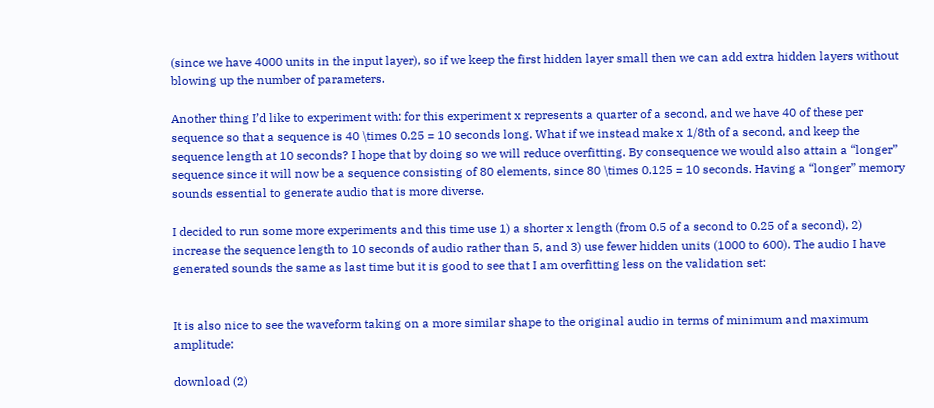(since we have 4000 units in the input layer), so if we keep the first hidden layer small then we can add extra hidden layers without blowing up the number of parameters.

Another thing I’d like to experiment with: for this experiment x represents a quarter of a second, and we have 40 of these per sequence so that a sequence is 40 \times 0.25 = 10 seconds long. What if we instead make x 1/8th of a second, and keep the sequence length at 10 seconds? I hope that by doing so we will reduce overfitting. By consequence we would also attain a “longer” sequence since it will now be a sequence consisting of 80 elements, since 80 \times 0.125 = 10 seconds. Having a “longer” memory sounds essential to generate audio that is more diverse.

I decided to run some more experiments and this time use 1) a shorter x length (from 0.5 of a second to 0.25 of a second), 2) increase the sequence length to 10 seconds of audio rather than 5, and 3) use fewer hidden units (1000 to 600). The audio I have generated sounds the same as last time but it is good to see that I am overfitting less on the validation set:


It is also nice to see the waveform taking on a more similar shape to the original audio in terms of minimum and maximum amplitude:

download (2)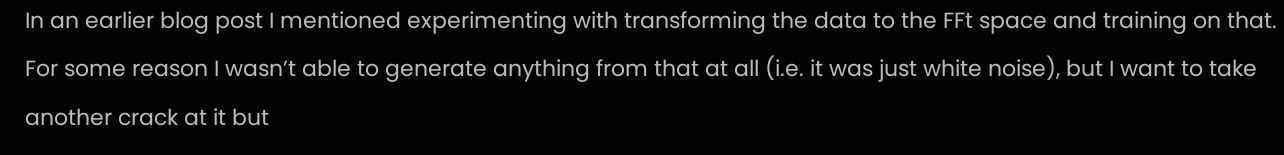In an earlier blog post I mentioned experimenting with transforming the data to the FFt space and training on that. For some reason I wasn’t able to generate anything from that at all (i.e. it was just white noise), but I want to take another crack at it but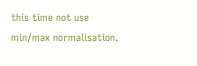this time not use min/max normalisation.